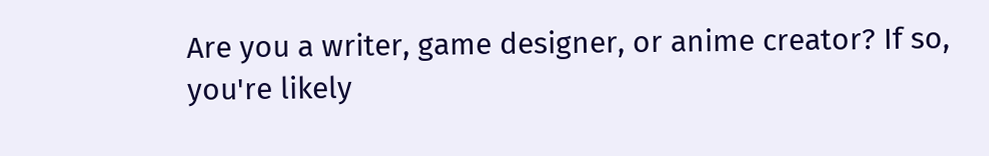Are you a writer, game designer, or anime creator? If so, you're likely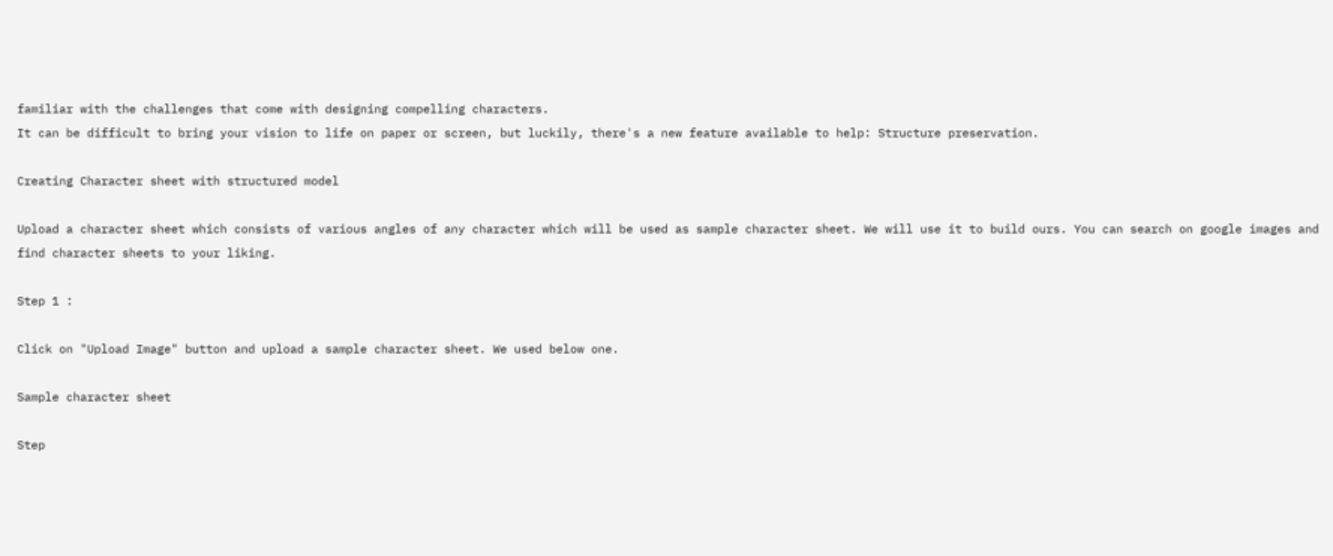familiar with the challenges that come with designing compelling characters.
It can be difficult to bring your vision to life on paper or screen, but luckily, there's a new feature available to help: Structure preservation.

Creating Character sheet with structured model

Upload a character sheet which consists of various angles of any character which will be used as sample character sheet. We will use it to build ours. You can search on google images and find character sheets to your liking.

Step 1 :

Click on "Upload Image" button and upload a sample character sheet. We used below one.

Sample character sheet

Step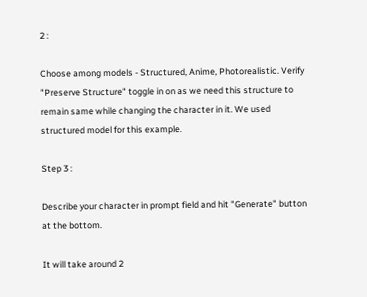2 :

Choose among models - Structured, Anime, Photorealistic. Verify "Preserve Structure" toggle in on as we need this structure to remain same while changing the character in it. We used structured model for this example.

Step 3 :

Describe your character in prompt field and hit "Generate" button at the bottom.

It will take around 2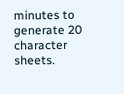minutes to generate 20 character sheets.